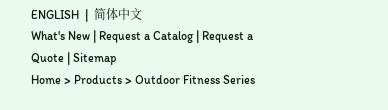ENGLISH  |  简体中文
What's New | Request a Catalog | Request a Quote | Sitemap
Home > Products > Outdoor Fitness Series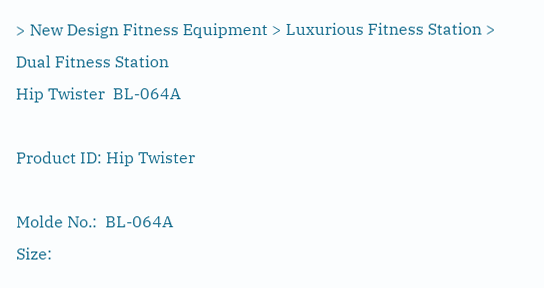> New Design Fitness Equipment > Luxurious Fitness Station > Dual Fitness Station
Hip Twister  BL-064A

Product ID: Hip Twister

Molde No.:  BL-064A
Size: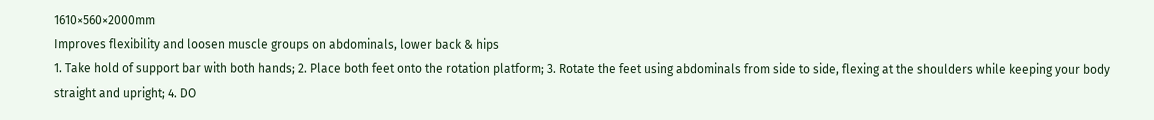1610×560×2000mm
Improves flexibility and loosen muscle groups on abdominals, lower back & hips
1. Take hold of support bar with both hands; 2. Place both feet onto the rotation platform; 3. Rotate the feet using abdominals from side to side, flexing at the shoulders while keeping your body straight and upright; 4. DO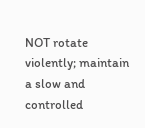NOT rotate violently; maintain a slow and controlled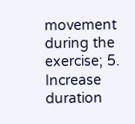movement during the exercise; 5. Increase duration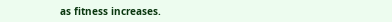as fitness increases.